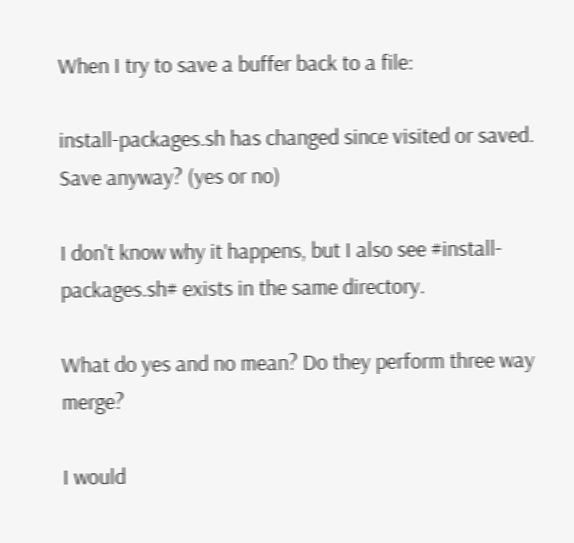When I try to save a buffer back to a file:

install-packages.sh has changed since visited or saved. Save anyway? (yes or no)

I don't know why it happens, but I also see #install-packages.sh# exists in the same directory.

What do yes and no mean? Do they perform three way merge?

I would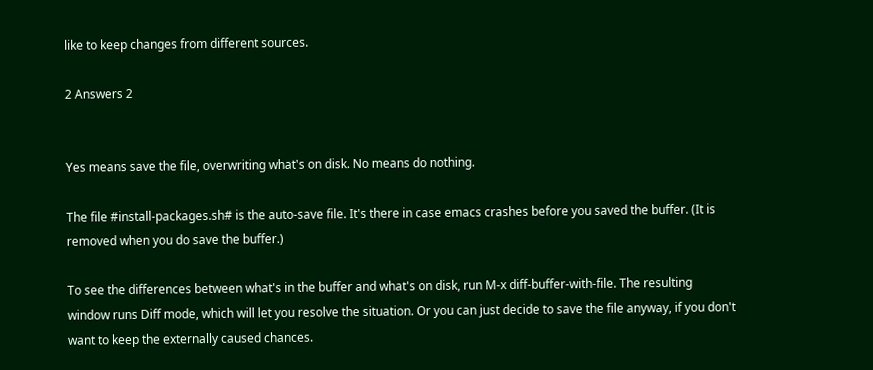like to keep changes from different sources.

2 Answers 2


Yes means save the file, overwriting what's on disk. No means do nothing.

The file #install-packages.sh# is the auto-save file. It's there in case emacs crashes before you saved the buffer. (It is removed when you do save the buffer.)

To see the differences between what's in the buffer and what's on disk, run M-x diff-buffer-with-file. The resulting window runs Diff mode, which will let you resolve the situation. Or you can just decide to save the file anyway, if you don't want to keep the externally caused chances.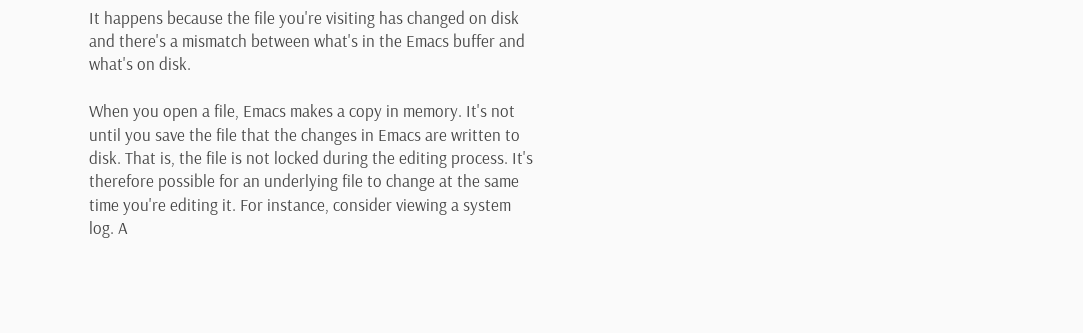It happens because the file you're visiting has changed on disk and there's a mismatch between what's in the Emacs buffer and what's on disk.

When you open a file, Emacs makes a copy in memory. It's not until you save the file that the changes in Emacs are written to disk. That is, the file is not locked during the editing process. It's therefore possible for an underlying file to change at the same time you're editing it. For instance, consider viewing a system log. A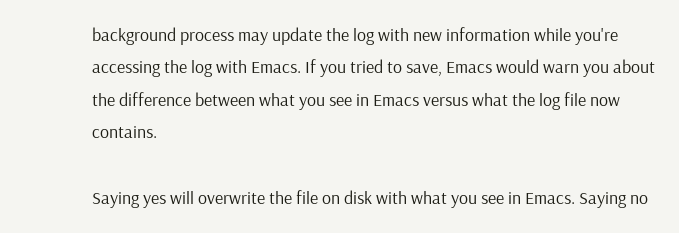background process may update the log with new information while you're accessing the log with Emacs. If you tried to save, Emacs would warn you about the difference between what you see in Emacs versus what the log file now contains.

Saying yes will overwrite the file on disk with what you see in Emacs. Saying no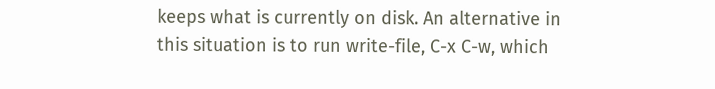keeps what is currently on disk. An alternative in this situation is to run write-file, C-x C-w, which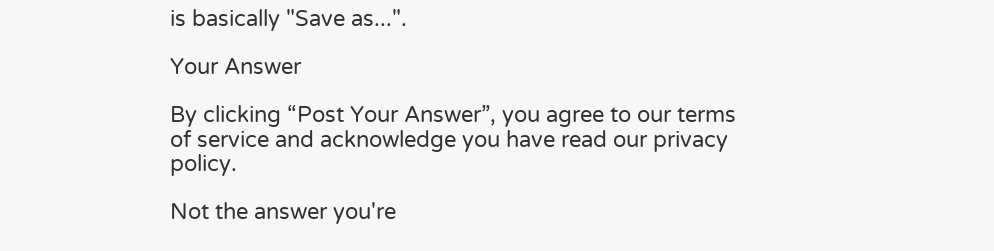is basically "Save as...".

Your Answer

By clicking “Post Your Answer”, you agree to our terms of service and acknowledge you have read our privacy policy.

Not the answer you're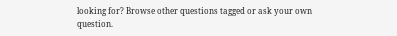looking for? Browse other questions tagged or ask your own question.